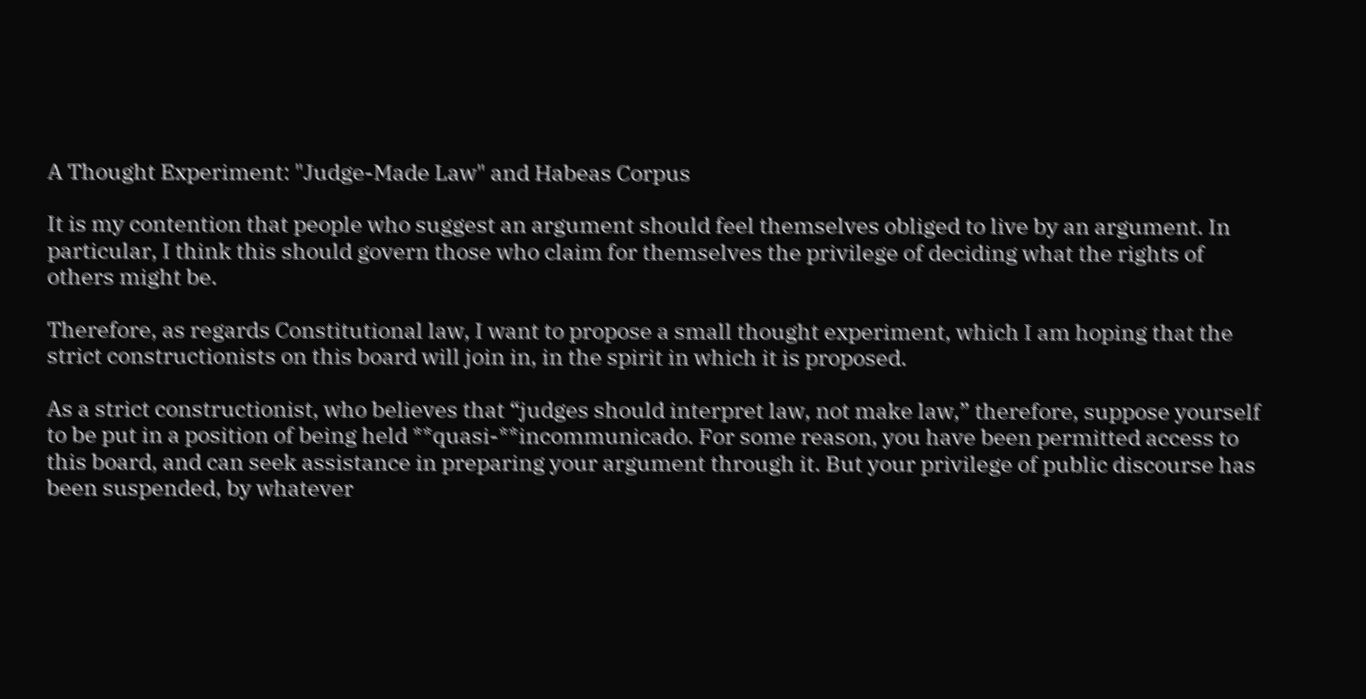A Thought Experiment: "Judge-Made Law" and Habeas Corpus

It is my contention that people who suggest an argument should feel themselves obliged to live by an argument. In particular, I think this should govern those who claim for themselves the privilege of deciding what the rights of others might be.

Therefore, as regards Constitutional law, I want to propose a small thought experiment, which I am hoping that the strict constructionists on this board will join in, in the spirit in which it is proposed.

As a strict constructionist, who believes that “judges should interpret law, not make law,” therefore, suppose yourself to be put in a position of being held **quasi-**incommunicado. For some reason, you have been permitted access to this board, and can seek assistance in preparing your argument through it. But your privilege of public discourse has been suspended, by whatever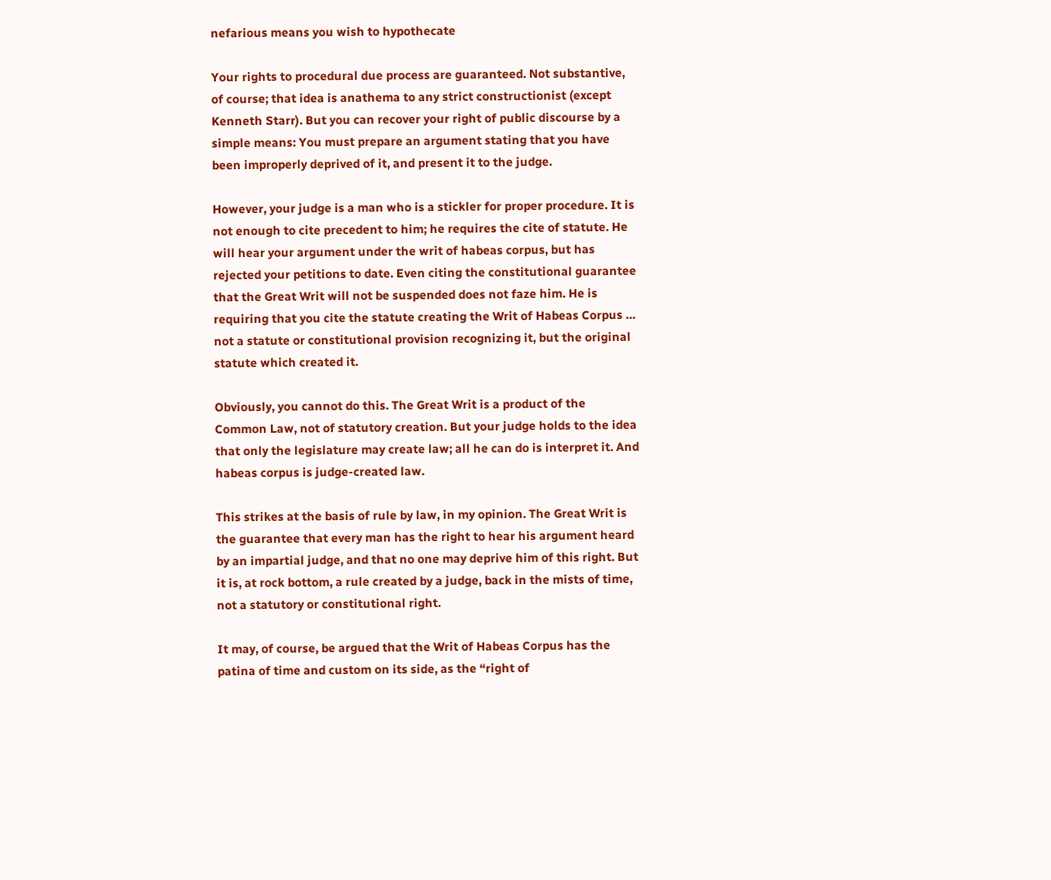nefarious means you wish to hypothecate

Your rights to procedural due process are guaranteed. Not substantive, of course; that idea is anathema to any strict constructionist (except Kenneth Starr). But you can recover your right of public discourse by a simple means: You must prepare an argument stating that you have been improperly deprived of it, and present it to the judge.

However, your judge is a man who is a stickler for proper procedure. It is not enough to cite precedent to him; he requires the cite of statute. He will hear your argument under the writ of habeas corpus, but has rejected your petitions to date. Even citing the constitutional guarantee that the Great Writ will not be suspended does not faze him. He is requiring that you cite the statute creating the Writ of Habeas Corpus … not a statute or constitutional provision recognizing it, but the original statute which created it.

Obviously, you cannot do this. The Great Writ is a product of the Common Law, not of statutory creation. But your judge holds to the idea that only the legislature may create law; all he can do is interpret it. And habeas corpus is judge-created law.

This strikes at the basis of rule by law, in my opinion. The Great Writ is the guarantee that every man has the right to hear his argument heard by an impartial judge, and that no one may deprive him of this right. But it is, at rock bottom, a rule created by a judge, back in the mists of time, not a statutory or constitutional right.

It may, of course, be argued that the Writ of Habeas Corpus has the patina of time and custom on its side, as the “right of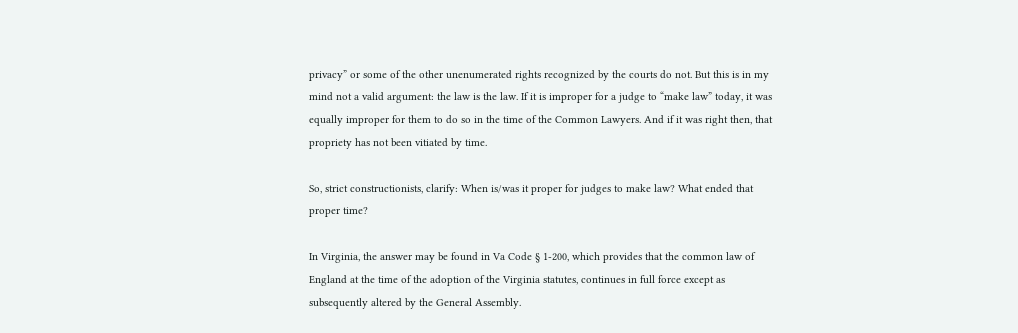privacy” or some of the other unenumerated rights recognized by the courts do not. But this is in my mind not a valid argument: the law is the law. If it is improper for a judge to “make law” today, it was equally improper for them to do so in the time of the Common Lawyers. And if it was right then, that propriety has not been vitiated by time.

So, strict constructionists, clarify: When is/was it proper for judges to make law? What ended that proper time?

In Virginia, the answer may be found in Va Code § 1-200, which provides that the common law of England at the time of the adoption of the Virginia statutes, continues in full force except as subsequently altered by the General Assembly.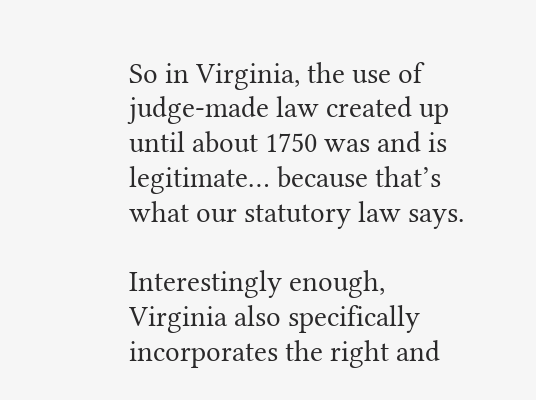So in Virginia, the use of judge-made law created up until about 1750 was and is legitimate… because that’s what our statutory law says.

Interestingly enough, Virginia also specifically incorporates the right and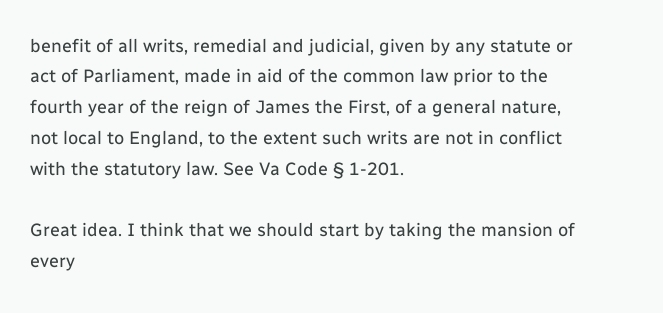benefit of all writs, remedial and judicial, given by any statute or act of Parliament, made in aid of the common law prior to the fourth year of the reign of James the First, of a general nature, not local to England, to the extent such writs are not in conflict with the statutory law. See Va Code § 1-201.

Great idea. I think that we should start by taking the mansion of every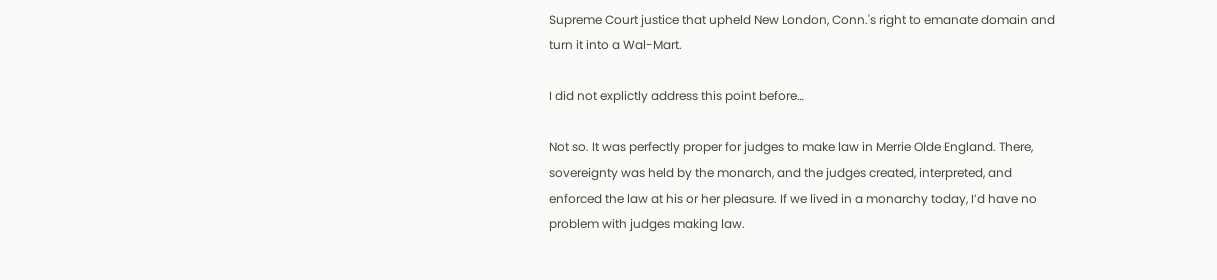Supreme Court justice that upheld New London, Conn.'s right to emanate domain and turn it into a Wal-Mart.

I did not explictly address this point before…

Not so. It was perfectly proper for judges to make law in Merrie Olde England. There, sovereignty was held by the monarch, and the judges created, interpreted, and enforced the law at his or her pleasure. If we lived in a monarchy today, I’d have no problem with judges making law.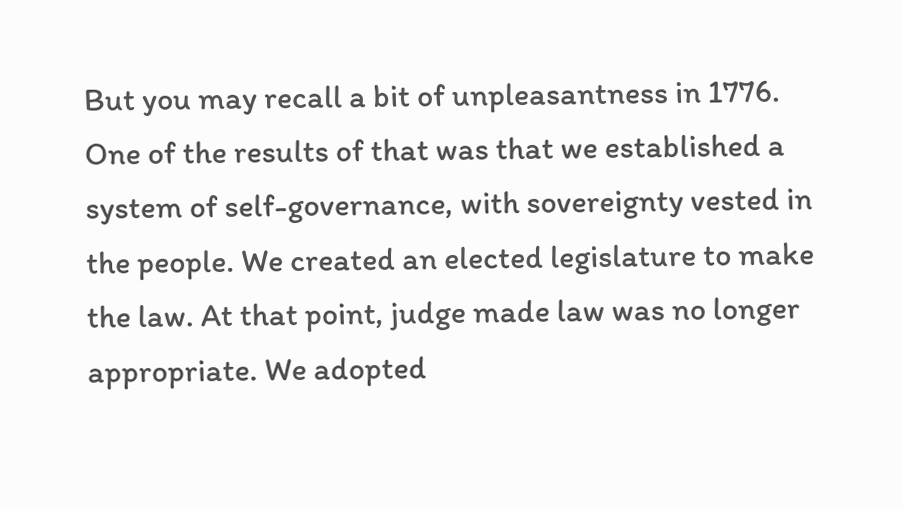But you may recall a bit of unpleasantness in 1776. One of the results of that was that we established a system of self-governance, with sovereignty vested in the people. We created an elected legislature to make the law. At that point, judge made law was no longer appropriate. We adopted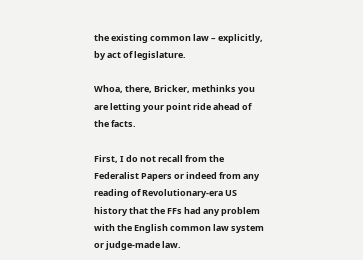the existing common law – explicitly, by act of legislature.

Whoa, there, Bricker, methinks you are letting your point ride ahead of the facts.

First, I do not recall from the Federalist Papers or indeed from any reading of Revolutionary-era US history that the FFs had any problem with the English common law system or judge-made law.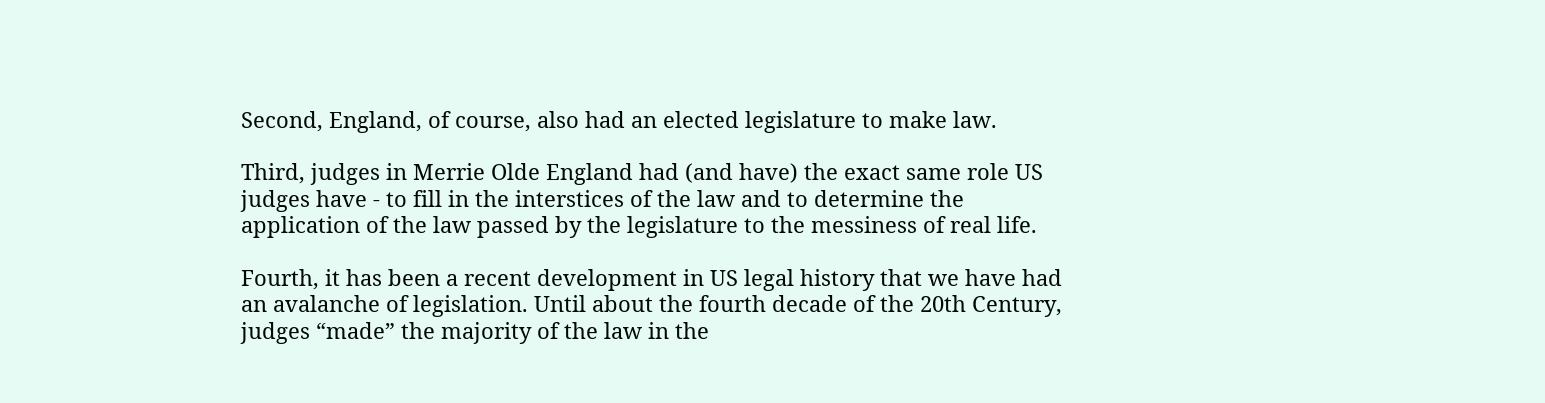Second, England, of course, also had an elected legislature to make law.

Third, judges in Merrie Olde England had (and have) the exact same role US judges have - to fill in the interstices of the law and to determine the application of the law passed by the legislature to the messiness of real life.

Fourth, it has been a recent development in US legal history that we have had an avalanche of legislation. Until about the fourth decade of the 20th Century, judges “made” the majority of the law in the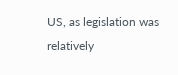US, as legislation was relatively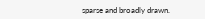sparse and broadly drawn.